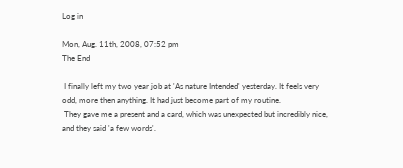Log in

Mon, Aug. 11th, 2008, 07:52 pm
The End

 I finally left my two year job at 'As nature Intended' yesterday. It feels very odd, more then anything. It had just become part of my routine.
 They gave me a present and a card, which was unexpected but incredibly nice, and they said 'a few words'.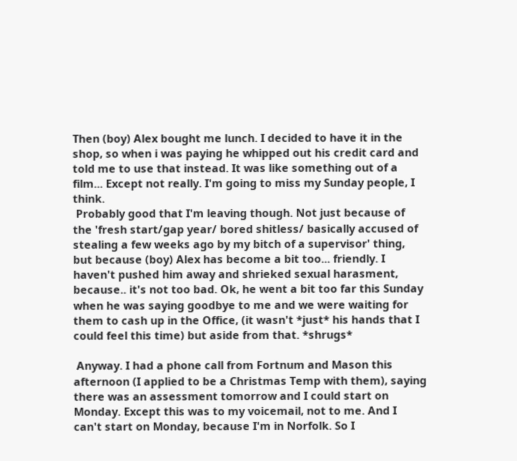Then (boy) Alex bought me lunch. I decided to have it in the shop, so when i was paying he whipped out his credit card and told me to use that instead. It was like something out of a film... Except not really. I'm going to miss my Sunday people, I think.
 Probably good that I'm leaving though. Not just because of the 'fresh start/gap year/ bored shitless/ basically accused of stealing a few weeks ago by my bitch of a supervisor' thing, but because (boy) Alex has become a bit too... friendly. I haven't pushed him away and shrieked sexual harasment, because.. it's not too bad. Ok, he went a bit too far this Sunday when he was saying goodbye to me and we were waiting for them to cash up in the Office, (it wasn't *just* his hands that I could feel this time) but aside from that. *shrugs*

 Anyway. I had a phone call from Fortnum and Mason this afternoon (I applied to be a Christmas Temp with them), saying there was an assessment tomorrow and I could start on Monday. Except this was to my voicemail, not to me. And I can't start on Monday, because I'm in Norfolk. So I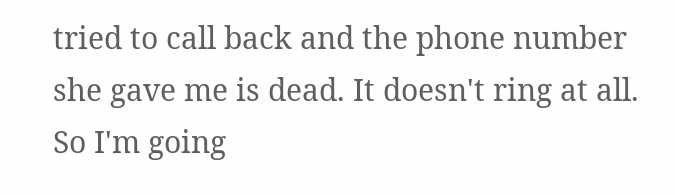tried to call back and the phone number she gave me is dead. It doesn't ring at all. So I'm going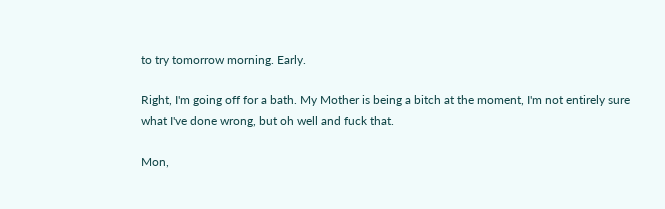to try tomorrow morning. Early.

Right, I'm going off for a bath. My Mother is being a bitch at the moment, I'm not entirely sure what I've done wrong, but oh well and fuck that.

Mon,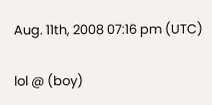Aug. 11th, 2008 07:16 pm (UTC)

lol @ (boy)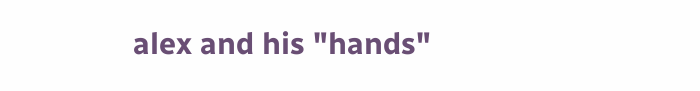alex and his "hands"